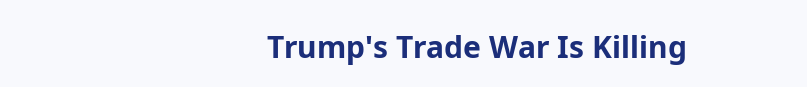Trump's Trade War Is Killing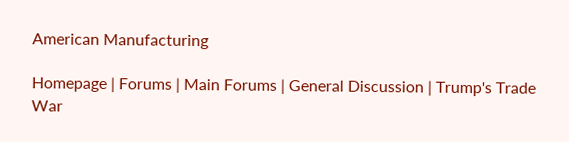American Manufacturing

Homepage | Forums | Main Forums | General Discussion | Trump's Trade War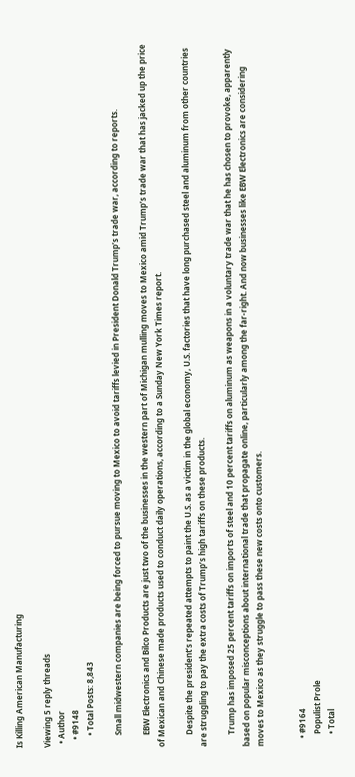Is Killing American Manufacturing

Viewing 5 reply threads
  • Author
    • #9148
      • Total Posts: 8,843

      Small midwestern companies are being forced to pursue moving to Mexico to avoid tariffs levied in President Donald Trump’s trade war, according to reports.

      EBW Electronics and Bilco Products are just two of the businesses in the western part of Michigan mulling moves to Mexico amid Trump’s trade war that has jacked up the price of Mexican and Chinese made products used to conduct daily operations, according to a Sunday New York Times report.

      Despite the president’s repeated attempts to paint the U.S. as a victim in the global economy, U.S. factories that have long purchased steel and aluminum from other countries are struggling to pay the extra costs of Trump’s high tariffs on these products.

      Trump has imposed 25 percent tariffs on imports of steel and 10 percent tariffs on aluminum as weapons in a voluntary trade war that he has chosen to provoke, apparently based on popular misconceptions about international trade that propagate online, particularly among the far-right. And now businesses like EBW Electronics are considering moves to Mexico as they struggle to pass these new costs onto customers.


    • #9164
      Populist Prole
      • Total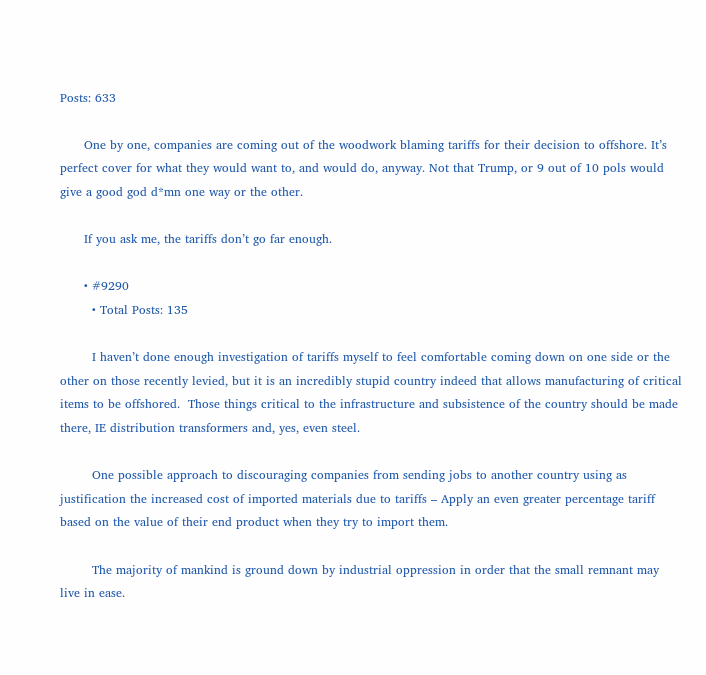Posts: 633

      One by one, companies are coming out of the woodwork blaming tariffs for their decision to offshore. It’s perfect cover for what they would want to, and would do, anyway. Not that Trump, or 9 out of 10 pols would give a good god d*mn one way or the other.

      If you ask me, the tariffs don’t go far enough.

      • #9290
        • Total Posts: 135

        I haven’t done enough investigation of tariffs myself to feel comfortable coming down on one side or the other on those recently levied, but it is an incredibly stupid country indeed that allows manufacturing of critical items to be offshored.  Those things critical to the infrastructure and subsistence of the country should be made there, IE distribution transformers and, yes, even steel.

        One possible approach to discouraging companies from sending jobs to another country using as justification the increased cost of imported materials due to tariffs – Apply an even greater percentage tariff based on the value of their end product when they try to import them.

        The majority of mankind is ground down by industrial oppression in order that the small remnant may live in ease.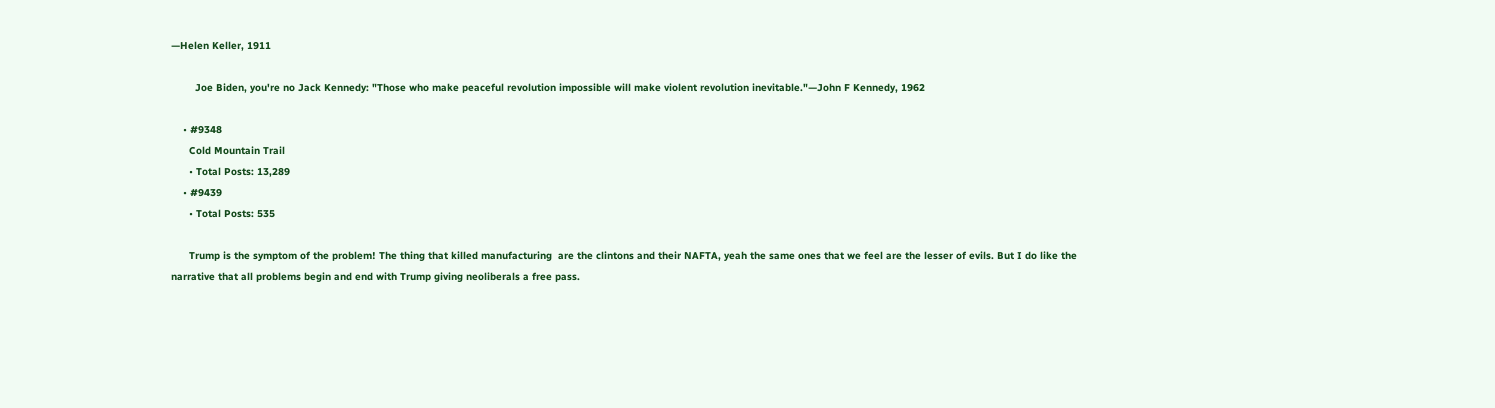—Helen Keller, 1911

        Joe Biden, you're no Jack Kennedy: "Those who make peaceful revolution impossible will make violent revolution inevitable."—John F Kennedy, 1962

    • #9348
      Cold Mountain Trail
      • Total Posts: 13,289
    • #9439
      • Total Posts: 535

      Trump is the symptom of the problem! The thing that killed manufacturing  are the clintons and their NAFTA, yeah the same ones that we feel are the lesser of evils. But I do like the narrative that all problems begin and end with Trump giving neoliberals a free pass.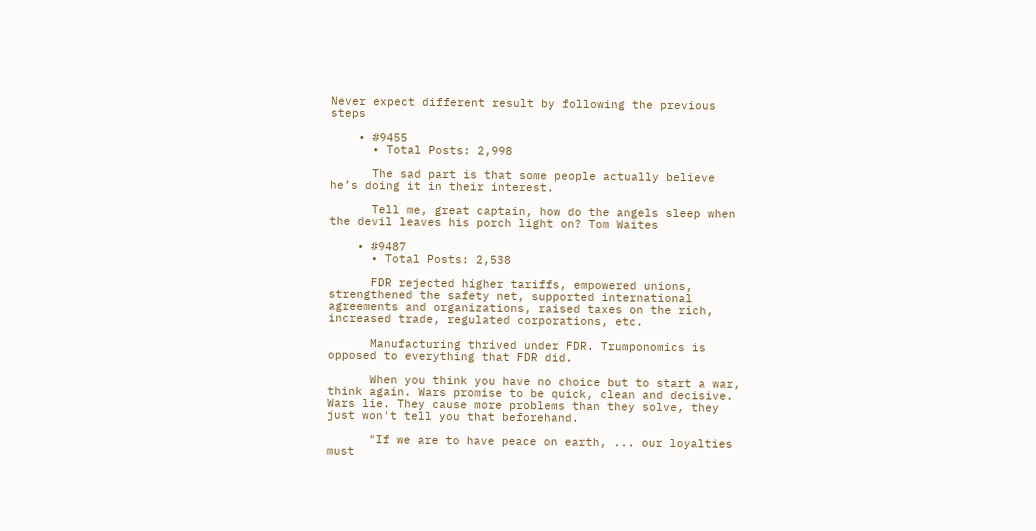Never expect different result by following the previous steps

    • #9455
      • Total Posts: 2,998

      The sad part is that some people actually believe he’s doing it in their interest.

      Tell me, great captain, how do the angels sleep when the devil leaves his porch light on? Tom Waites

    • #9487
      • Total Posts: 2,538

      FDR rejected higher tariffs, empowered unions, strengthened the safety net, supported international agreements and organizations, raised taxes on the rich, increased trade, regulated corporations, etc.

      Manufacturing thrived under FDR. Trumponomics is opposed to everything that FDR did.

      When you think you have no choice but to start a war, think again. Wars promise to be quick, clean and decisive. Wars lie. They cause more problems than they solve, they just won't tell you that beforehand.

      "If we are to have peace on earth, ... our loyalties must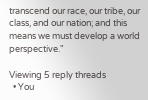transcend our race, our tribe, our class, and our nation; and this means we must develop a world perspective."

Viewing 5 reply threads
  • You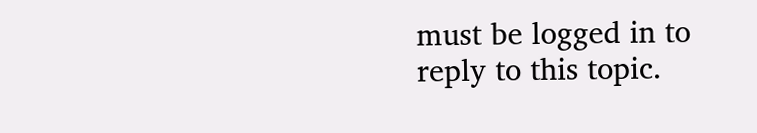must be logged in to reply to this topic.